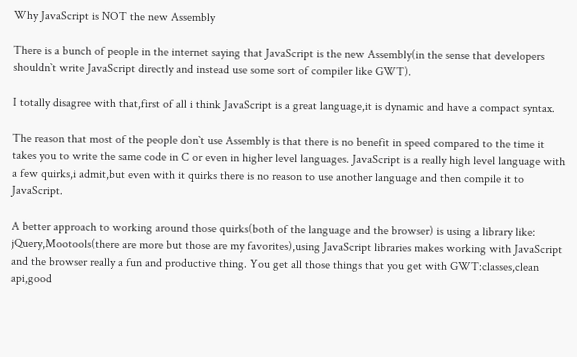Why JavaScript is NOT the new Assembly

There is a bunch of people in the internet saying that JavaScript is the new Assembly(in the sense that developers shouldn`t write JavaScript directly and instead use some sort of compiler like GWT).

I totally disagree with that,first of all i think JavaScript is a great language,it is dynamic and have a compact syntax.

The reason that most of the people don`t use Assembly is that there is no benefit in speed compared to the time it takes you to write the same code in C or even in higher level languages. JavaScript is a really high level language with a few quirks,i admit,but even with it quirks there is no reason to use another language and then compile it to JavaScript.

A better approach to working around those quirks(both of the language and the browser) is using a library like: jQuery,Mootools(there are more but those are my favorites),using JavaScript libraries makes working with JavaScript and the browser really a fun and productive thing. You get all those things that you get with GWT:classes,clean api,good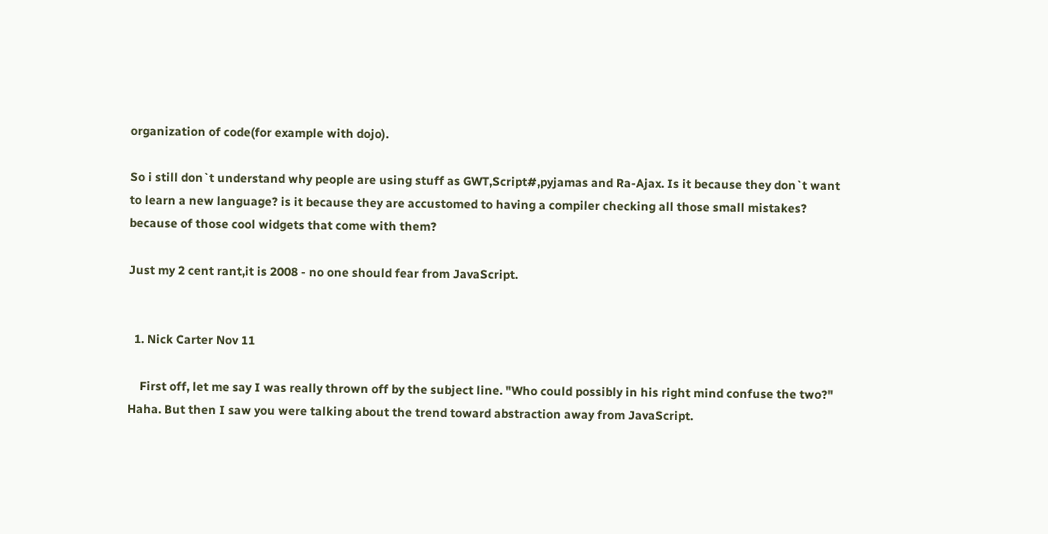organization of code(for example with dojo).

So i still don`t understand why people are using stuff as GWT,Script#,pyjamas and Ra-Ajax. Is it because they don`t want to learn a new language? is it because they are accustomed to having a compiler checking all those small mistakes? because of those cool widgets that come with them?

Just my 2 cent rant,it is 2008 - no one should fear from JavaScript.


  1. Nick Carter Nov 11

    First off, let me say I was really thrown off by the subject line. "Who could possibly in his right mind confuse the two?" Haha. But then I saw you were talking about the trend toward abstraction away from JavaScript.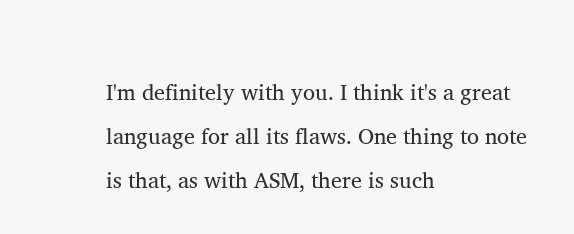I'm definitely with you. I think it's a great language for all its flaws. One thing to note is that, as with ASM, there is such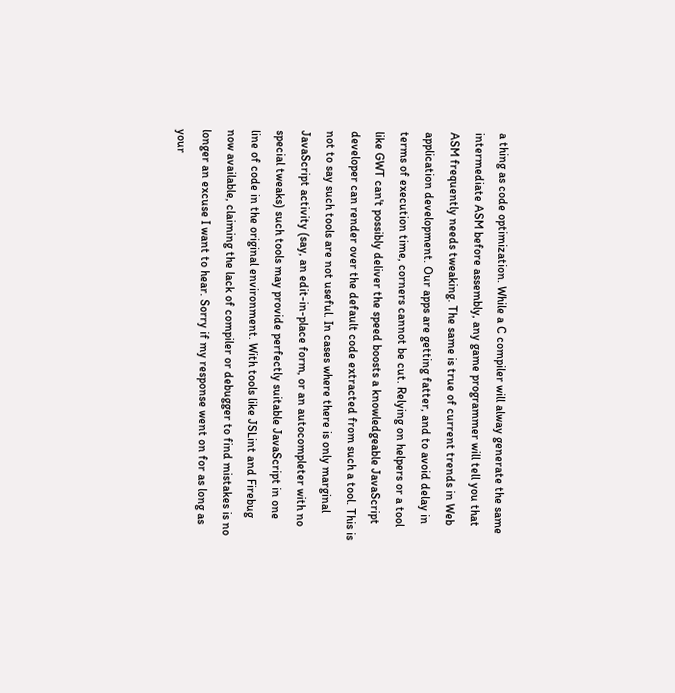a thing as code optimization. While a C compiler will alway generate the same intermediate ASM before assembly, any game programmer will tell you that ASM frequently needs tweaking. The same is true of current trends in Web application development. Our apps are getting fatter, and to avoid delay in terms of execution time, corners cannot be cut. Relying on helpers or a tool like GWT can't possibly deliver the speed boosts a knowledgeable JavaScript developer can render over the default code extracted from such a tool. This is not to say such tools are not useful. In cases where there is only marginal JavaScript activity (say, an edit-in-place form, or an autocompleter with no special tweaks) such tools may provide perfectly suitable JavaScript in one line of code in the original environment. With tools like JSLint and Firebug now available, claiming the lack of compiler or debugger to find mistakes is no longer an excuse I want to hear. Sorry if my response went on for as long as your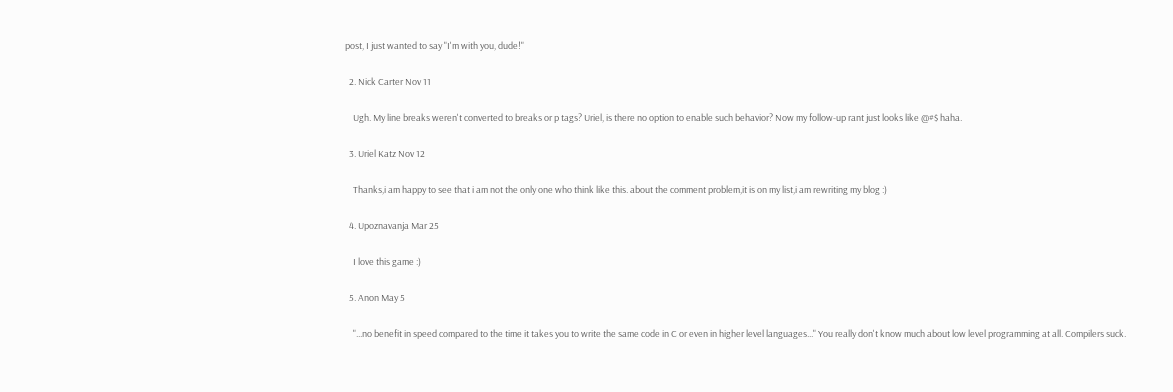post, I just wanted to say "I'm with you, dude!"

  2. Nick Carter Nov 11

    Ugh. My line breaks weren't converted to breaks or p tags? Uriel, is there no option to enable such behavior? Now my follow-up rant just looks like @#$ haha.

  3. Uriel Katz Nov 12

    Thanks,i am happy to see that i am not the only one who think like this. about the comment problem,it is on my list,i am rewriting my blog :)

  4. Upoznavanja Mar 25

    I love this game :)

  5. Anon May 5

    "...no benefit in speed compared to the time it takes you to write the same code in C or even in higher level languages..." You really don't know much about low level programming at all. Compilers suck.